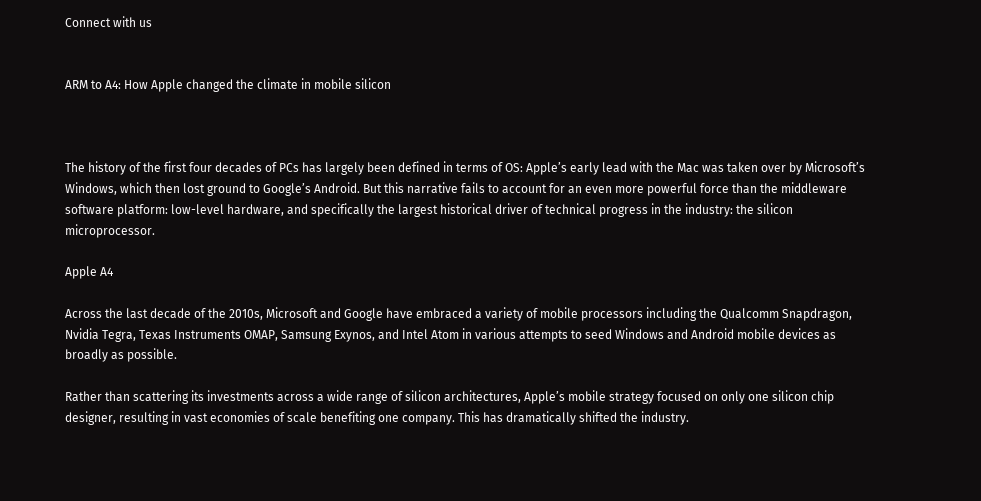Connect with us


ARM to A4: How Apple changed the climate in mobile silicon



The history of the first four decades of PCs has largely been defined in terms of OS: Apple’s early lead with the Mac was taken over by Microsoft’s Windows, which then lost ground to Google’s Android. But this narrative fails to account for an even more powerful force than the middleware software platform: low-level hardware, and specifically the largest historical driver of technical progress in the industry: the silicon microprocessor.

Apple A4

Across the last decade of the 2010s, Microsoft and Google have embraced a variety of mobile processors including the Qualcomm Snapdragon, Nvidia Tegra, Texas Instruments OMAP, Samsung Exynos, and Intel Atom in various attempts to seed Windows and Android mobile devices as broadly as possible.

Rather than scattering its investments across a wide range of silicon architectures, Apple’s mobile strategy focused on only one silicon chip designer, resulting in vast economies of scale benefiting one company. This has dramatically shifted the industry.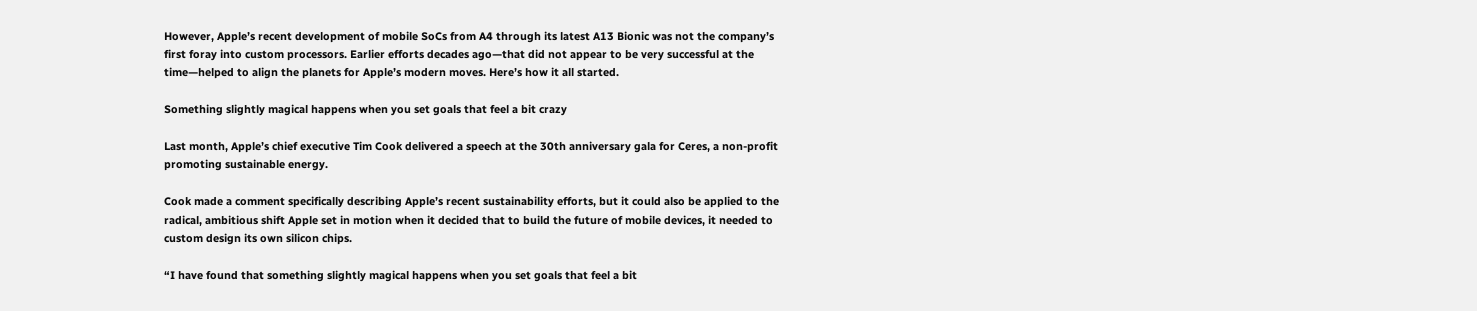However, Apple’s recent development of mobile SoCs from A4 through its latest A13 Bionic was not the company’s first foray into custom processors. Earlier efforts decades ago—that did not appear to be very successful at the time—helped to align the planets for Apple’s modern moves. Here’s how it all started.

Something slightly magical happens when you set goals that feel a bit crazy

Last month, Apple’s chief executive Tim Cook delivered a speech at the 30th anniversary gala for Ceres, a non-profit promoting sustainable energy.

Cook made a comment specifically describing Apple’s recent sustainability efforts, but it could also be applied to the radical, ambitious shift Apple set in motion when it decided that to build the future of mobile devices, it needed to custom design its own silicon chips.

“I have found that something slightly magical happens when you set goals that feel a bit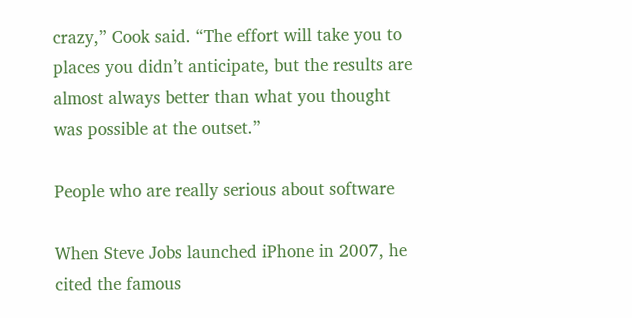crazy,” Cook said. “The effort will take you to places you didn’t anticipate, but the results are almost always better than what you thought was possible at the outset.”

People who are really serious about software

When Steve Jobs launched iPhone in 2007, he cited the famous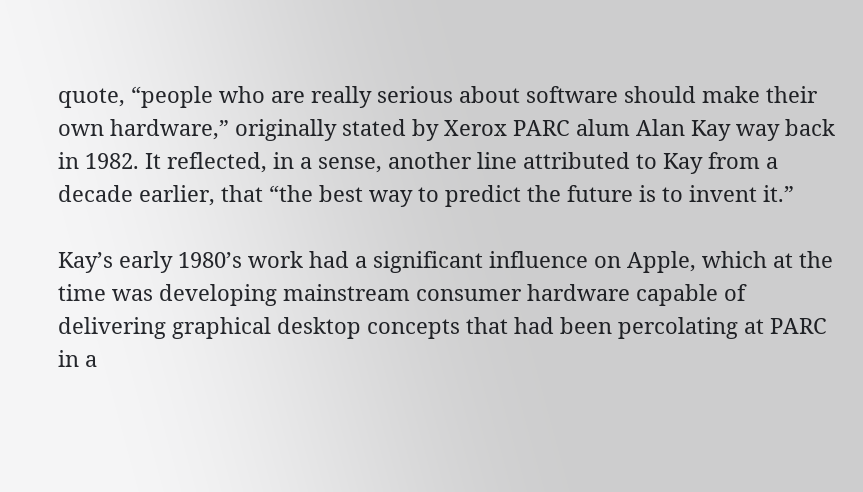quote, “people who are really serious about software should make their own hardware,” originally stated by Xerox PARC alum Alan Kay way back in 1982. It reflected, in a sense, another line attributed to Kay from a decade earlier, that “the best way to predict the future is to invent it.”

Kay’s early 1980’s work had a significant influence on Apple, which at the time was developing mainstream consumer hardware capable of delivering graphical desktop concepts that had been percolating at PARC in a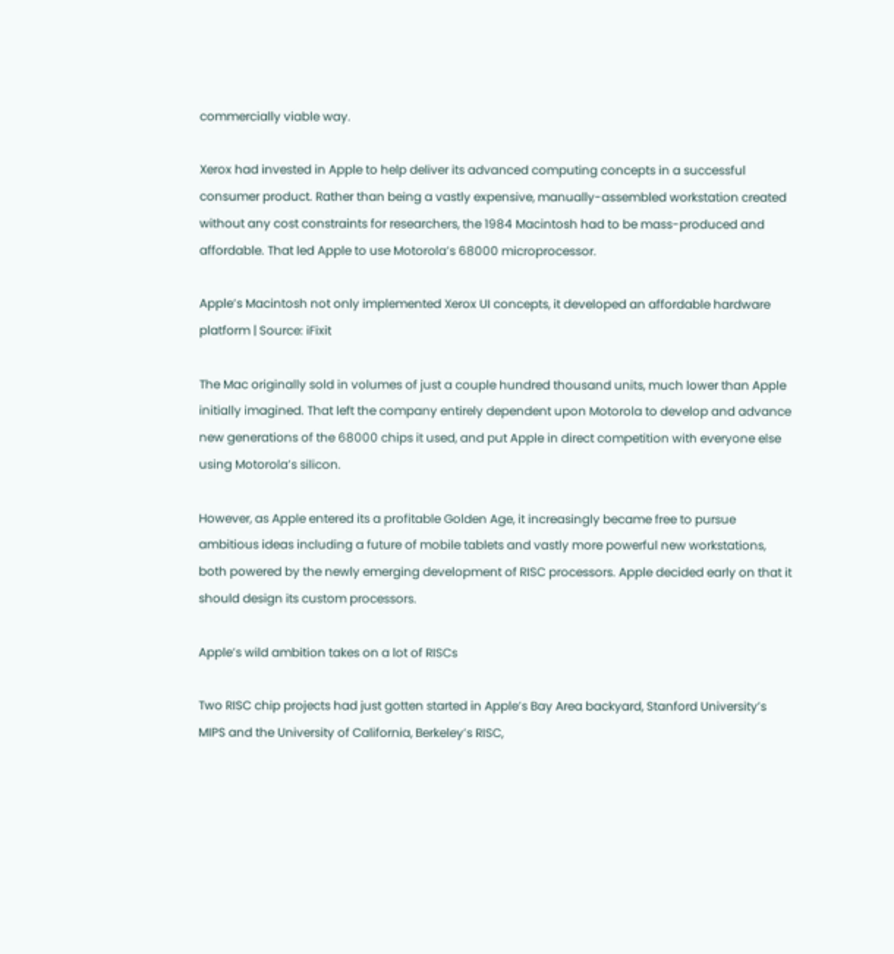commercially viable way.

Xerox had invested in Apple to help deliver its advanced computing concepts in a successful consumer product. Rather than being a vastly expensive, manually-assembled workstation created without any cost constraints for researchers, the 1984 Macintosh had to be mass-produced and affordable. That led Apple to use Motorola’s 68000 microprocessor.

Apple’s Macintosh not only implemented Xerox UI concepts, it developed an affordable hardware platform | Source: iFixit

The Mac originally sold in volumes of just a couple hundred thousand units, much lower than Apple initially imagined. That left the company entirely dependent upon Motorola to develop and advance new generations of the 68000 chips it used, and put Apple in direct competition with everyone else using Motorola’s silicon.

However, as Apple entered its a profitable Golden Age, it increasingly became free to pursue ambitious ideas including a future of mobile tablets and vastly more powerful new workstations, both powered by the newly emerging development of RISC processors. Apple decided early on that it should design its custom processors.

Apple’s wild ambition takes on a lot of RISCs

Two RISC chip projects had just gotten started in Apple’s Bay Area backyard, Stanford University’s MIPS and the University of California, Berkeley’s RISC,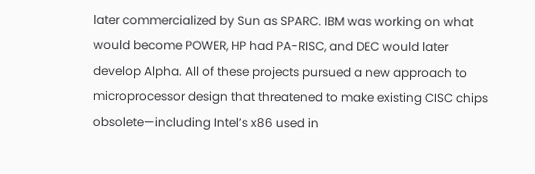later commercialized by Sun as SPARC. IBM was working on what would become POWER, HP had PA-RISC, and DEC would later develop Alpha. All of these projects pursued a new approach to microprocessor design that threatened to make existing CISC chips obsolete—including Intel’s x86 used in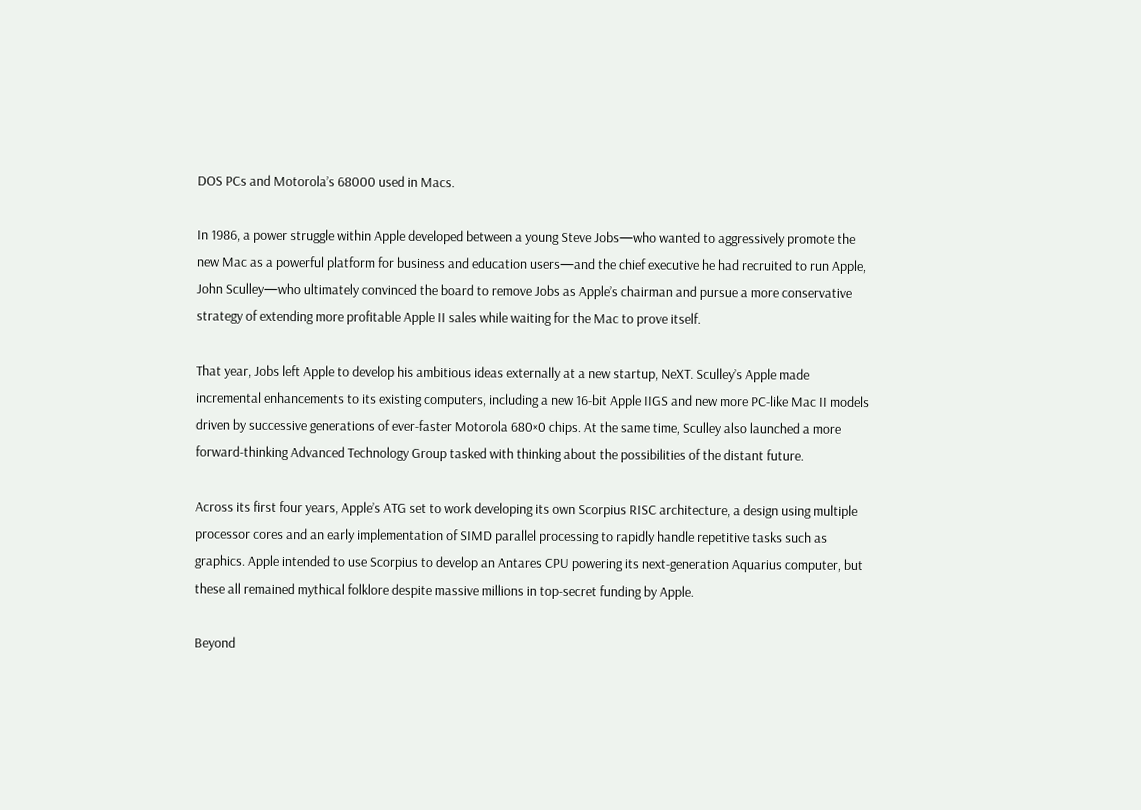DOS PCs and Motorola’s 68000 used in Macs.

In 1986, a power struggle within Apple developed between a young Steve Jobs—who wanted to aggressively promote the new Mac as a powerful platform for business and education users—and the chief executive he had recruited to run Apple, John Sculley—who ultimately convinced the board to remove Jobs as Apple’s chairman and pursue a more conservative strategy of extending more profitable Apple II sales while waiting for the Mac to prove itself.

That year, Jobs left Apple to develop his ambitious ideas externally at a new startup, NeXT. Sculley’s Apple made incremental enhancements to its existing computers, including a new 16-bit Apple IIGS and new more PC-like Mac II models driven by successive generations of ever-faster Motorola 680×0 chips. At the same time, Sculley also launched a more forward-thinking Advanced Technology Group tasked with thinking about the possibilities of the distant future.

Across its first four years, Apple’s ATG set to work developing its own Scorpius RISC architecture, a design using multiple processor cores and an early implementation of SIMD parallel processing to rapidly handle repetitive tasks such as graphics. Apple intended to use Scorpius to develop an Antares CPU powering its next-generation Aquarius computer, but these all remained mythical folklore despite massive millions in top-secret funding by Apple.

Beyond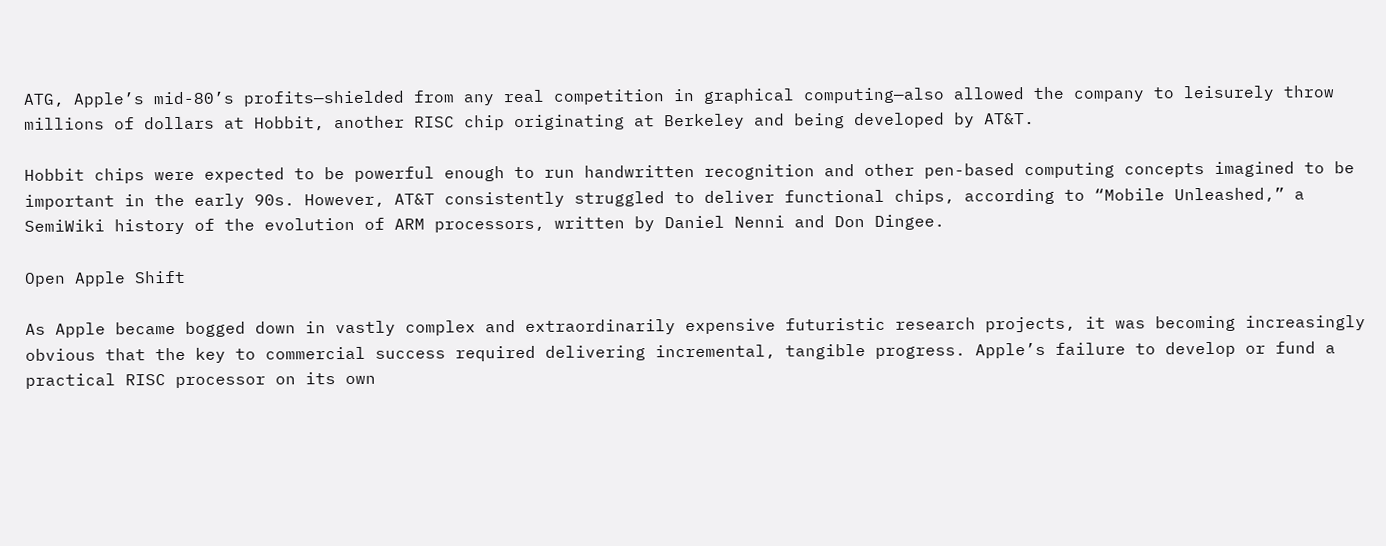ATG, Apple’s mid-80’s profits—shielded from any real competition in graphical computing—also allowed the company to leisurely throw millions of dollars at Hobbit, another RISC chip originating at Berkeley and being developed by AT&T.

Hobbit chips were expected to be powerful enough to run handwritten recognition and other pen-based computing concepts imagined to be important in the early 90s. However, AT&T consistently struggled to deliver functional chips, according to “Mobile Unleashed,” a SemiWiki history of the evolution of ARM processors, written by Daniel Nenni and Don Dingee.

Open Apple Shift

As Apple became bogged down in vastly complex and extraordinarily expensive futuristic research projects, it was becoming increasingly obvious that the key to commercial success required delivering incremental, tangible progress. Apple’s failure to develop or fund a practical RISC processor on its own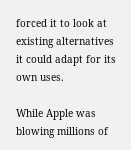forced it to look at existing alternatives it could adapt for its own uses.

While Apple was blowing millions of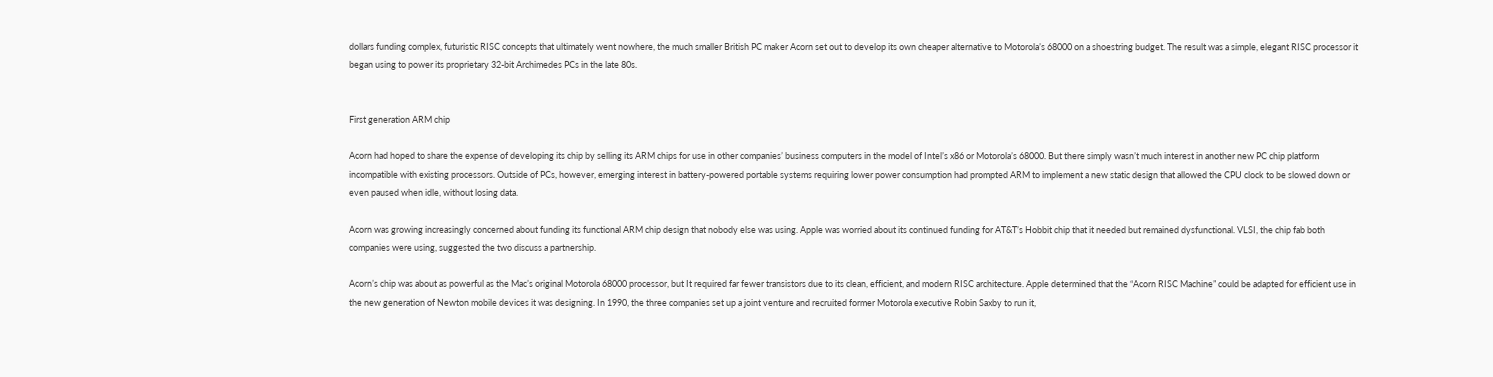dollars funding complex, futuristic RISC concepts that ultimately went nowhere, the much smaller British PC maker Acorn set out to develop its own cheaper alternative to Motorola’s 68000 on a shoestring budget. The result was a simple, elegant RISC processor it began using to power its proprietary 32-bit Archimedes PCs in the late 80s.


First generation ARM chip

Acorn had hoped to share the expense of developing its chip by selling its ARM chips for use in other companies’ business computers in the model of Intel’s x86 or Motorola’s 68000. But there simply wasn’t much interest in another new PC chip platform incompatible with existing processors. Outside of PCs, however, emerging interest in battery-powered portable systems requiring lower power consumption had prompted ARM to implement a new static design that allowed the CPU clock to be slowed down or even paused when idle, without losing data.

Acorn was growing increasingly concerned about funding its functional ARM chip design that nobody else was using. Apple was worried about its continued funding for AT&T’s Hobbit chip that it needed but remained dysfunctional. VLSI, the chip fab both companies were using, suggested the two discuss a partnership.

Acorn’s chip was about as powerful as the Mac’s original Motorola 68000 processor, but It required far fewer transistors due to its clean, efficient, and modern RISC architecture. Apple determined that the “Acorn RISC Machine” could be adapted for efficient use in the new generation of Newton mobile devices it was designing. In 1990, the three companies set up a joint venture and recruited former Motorola executive Robin Saxby to run it,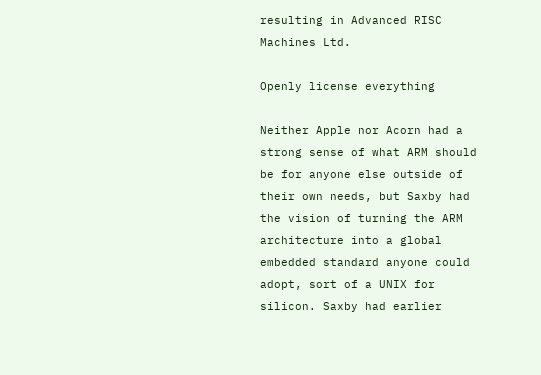resulting in Advanced RISC Machines Ltd.

Openly license everything

Neither Apple nor Acorn had a strong sense of what ARM should be for anyone else outside of their own needs, but Saxby had the vision of turning the ARM architecture into a global embedded standard anyone could adopt, sort of a UNIX for silicon. Saxby had earlier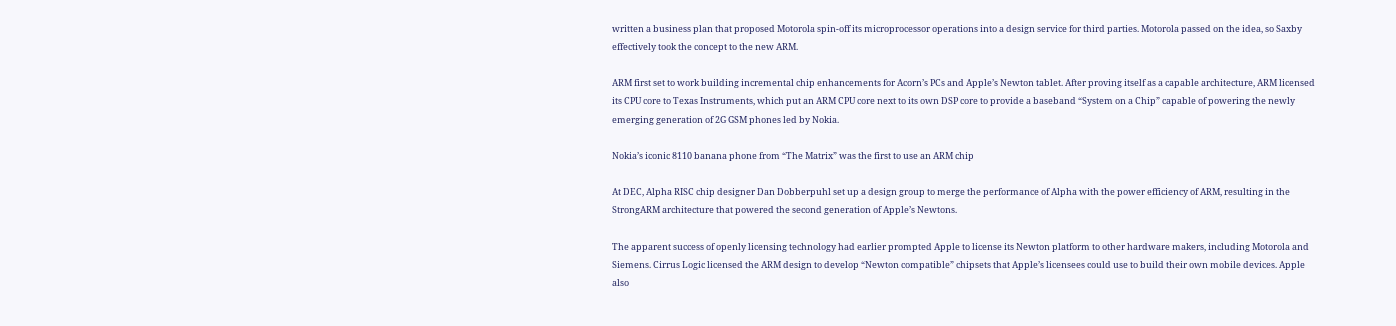written a business plan that proposed Motorola spin-off its microprocessor operations into a design service for third parties. Motorola passed on the idea, so Saxby effectively took the concept to the new ARM.

ARM first set to work building incremental chip enhancements for Acorn’s PCs and Apple’s Newton tablet. After proving itself as a capable architecture, ARM licensed its CPU core to Texas Instruments, which put an ARM CPU core next to its own DSP core to provide a baseband “System on a Chip” capable of powering the newly emerging generation of 2G GSM phones led by Nokia.

Nokia’s iconic 8110 banana phone from “The Matrix” was the first to use an ARM chip

At DEC, Alpha RISC chip designer Dan Dobberpuhl set up a design group to merge the performance of Alpha with the power efficiency of ARM, resulting in the StrongARM architecture that powered the second generation of Apple’s Newtons.

The apparent success of openly licensing technology had earlier prompted Apple to license its Newton platform to other hardware makers, including Motorola and Siemens. Cirrus Logic licensed the ARM design to develop “Newton compatible” chipsets that Apple’s licensees could use to build their own mobile devices. Apple also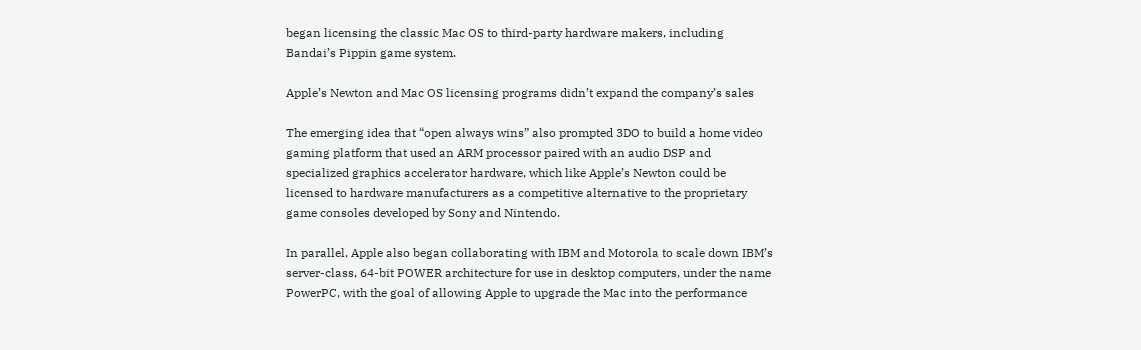began licensing the classic Mac OS to third-party hardware makers, including Bandai’s Pippin game system.

Apple’s Newton and Mac OS licensing programs didn’t expand the company’s sales

The emerging idea that “open always wins” also prompted 3DO to build a home video gaming platform that used an ARM processor paired with an audio DSP and specialized graphics accelerator hardware, which like Apple’s Newton could be licensed to hardware manufacturers as a competitive alternative to the proprietary game consoles developed by Sony and Nintendo.

In parallel, Apple also began collaborating with IBM and Motorola to scale down IBM’s server-class, 64-bit POWER architecture for use in desktop computers, under the name PowerPC, with the goal of allowing Apple to upgrade the Mac into the performance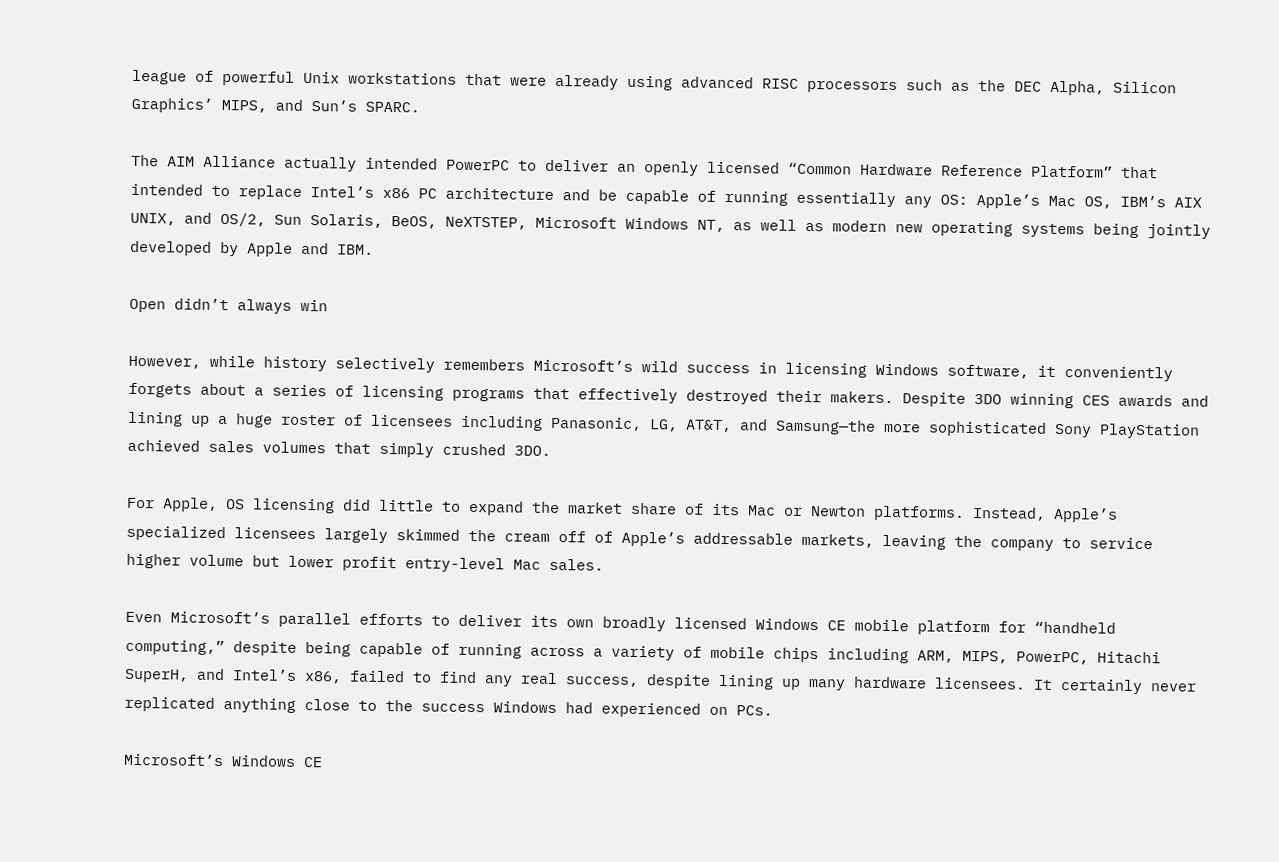league of powerful Unix workstations that were already using advanced RISC processors such as the DEC Alpha, Silicon Graphics’ MIPS, and Sun’s SPARC.

The AIM Alliance actually intended PowerPC to deliver an openly licensed “Common Hardware Reference Platform” that intended to replace Intel’s x86 PC architecture and be capable of running essentially any OS: Apple’s Mac OS, IBM’s AIX UNIX, and OS/2, Sun Solaris, BeOS, NeXTSTEP, Microsoft Windows NT, as well as modern new operating systems being jointly developed by Apple and IBM.

Open didn’t always win

However, while history selectively remembers Microsoft’s wild success in licensing Windows software, it conveniently forgets about a series of licensing programs that effectively destroyed their makers. Despite 3DO winning CES awards and lining up a huge roster of licensees including Panasonic, LG, AT&T, and Samsung—the more sophisticated Sony PlayStation achieved sales volumes that simply crushed 3DO.

For Apple, OS licensing did little to expand the market share of its Mac or Newton platforms. Instead, Apple’s specialized licensees largely skimmed the cream off of Apple’s addressable markets, leaving the company to service higher volume but lower profit entry-level Mac sales.

Even Microsoft’s parallel efforts to deliver its own broadly licensed Windows CE mobile platform for “handheld computing,” despite being capable of running across a variety of mobile chips including ARM, MIPS, PowerPC, Hitachi SuperH, and Intel’s x86, failed to find any real success, despite lining up many hardware licensees. It certainly never replicated anything close to the success Windows had experienced on PCs.

Microsoft’s Windows CE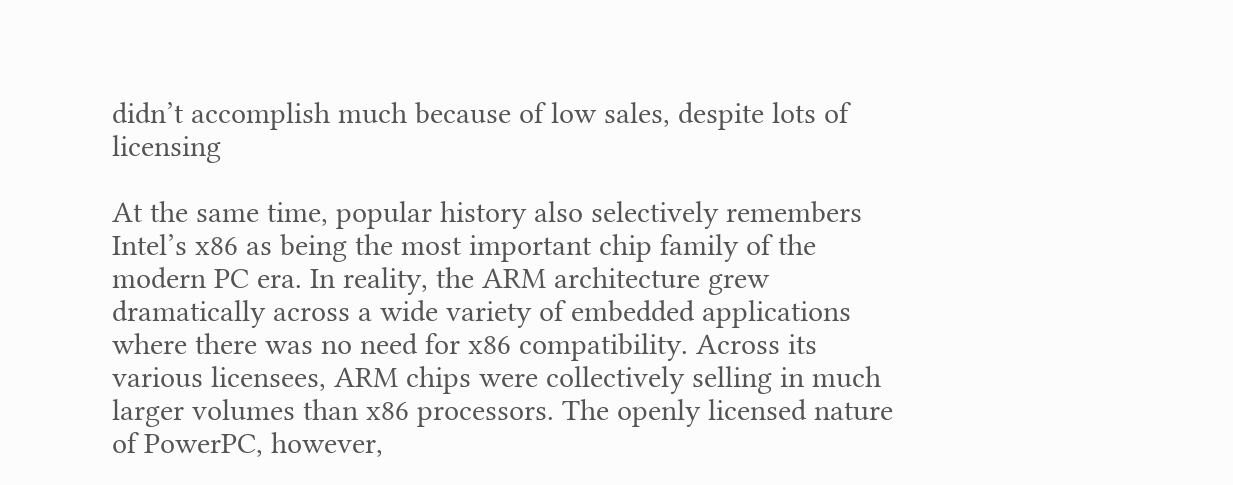didn’t accomplish much because of low sales, despite lots of licensing

At the same time, popular history also selectively remembers Intel’s x86 as being the most important chip family of the modern PC era. In reality, the ARM architecture grew dramatically across a wide variety of embedded applications where there was no need for x86 compatibility. Across its various licensees, ARM chips were collectively selling in much larger volumes than x86 processors. The openly licensed nature of PowerPC, however,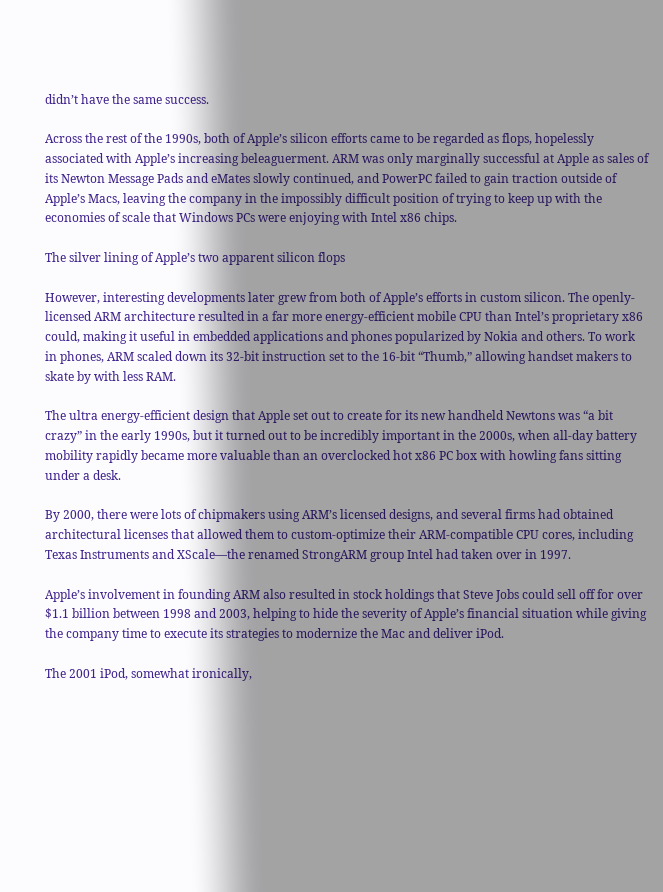didn’t have the same success.

Across the rest of the 1990s, both of Apple’s silicon efforts came to be regarded as flops, hopelessly associated with Apple’s increasing beleaguerment. ARM was only marginally successful at Apple as sales of its Newton Message Pads and eMates slowly continued, and PowerPC failed to gain traction outside of Apple’s Macs, leaving the company in the impossibly difficult position of trying to keep up with the economies of scale that Windows PCs were enjoying with Intel x86 chips.

The silver lining of Apple’s two apparent silicon flops

However, interesting developments later grew from both of Apple’s efforts in custom silicon. The openly-licensed ARM architecture resulted in a far more energy-efficient mobile CPU than Intel’s proprietary x86 could, making it useful in embedded applications and phones popularized by Nokia and others. To work in phones, ARM scaled down its 32-bit instruction set to the 16-bit “Thumb,” allowing handset makers to skate by with less RAM.

The ultra energy-efficient design that Apple set out to create for its new handheld Newtons was “a bit crazy” in the early 1990s, but it turned out to be incredibly important in the 2000s, when all-day battery mobility rapidly became more valuable than an overclocked hot x86 PC box with howling fans sitting under a desk.

By 2000, there were lots of chipmakers using ARM’s licensed designs, and several firms had obtained architectural licenses that allowed them to custom-optimize their ARM-compatible CPU cores, including Texas Instruments and XScale—the renamed StrongARM group Intel had taken over in 1997.

Apple’s involvement in founding ARM also resulted in stock holdings that Steve Jobs could sell off for over $1.1 billion between 1998 and 2003, helping to hide the severity of Apple’s financial situation while giving the company time to execute its strategies to modernize the Mac and deliver iPod.

The 2001 iPod, somewhat ironically,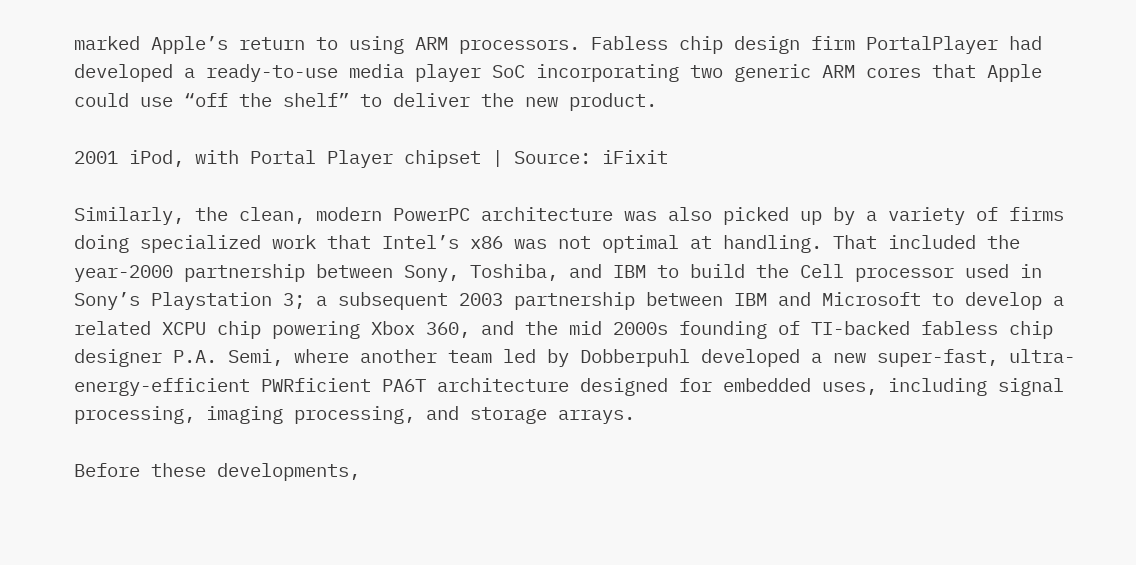marked Apple’s return to using ARM processors. Fabless chip design firm PortalPlayer had developed a ready-to-use media player SoC incorporating two generic ARM cores that Apple could use “off the shelf” to deliver the new product.

2001 iPod, with Portal Player chipset | Source: iFixit

Similarly, the clean, modern PowerPC architecture was also picked up by a variety of firms doing specialized work that Intel’s x86 was not optimal at handling. That included the year-2000 partnership between Sony, Toshiba, and IBM to build the Cell processor used in Sony’s Playstation 3; a subsequent 2003 partnership between IBM and Microsoft to develop a related XCPU chip powering Xbox 360, and the mid 2000s founding of TI-backed fabless chip designer P.A. Semi, where another team led by Dobberpuhl developed a new super-fast, ultra-energy-efficient PWRficient PA6T architecture designed for embedded uses, including signal processing, imaging processing, and storage arrays.

Before these developments,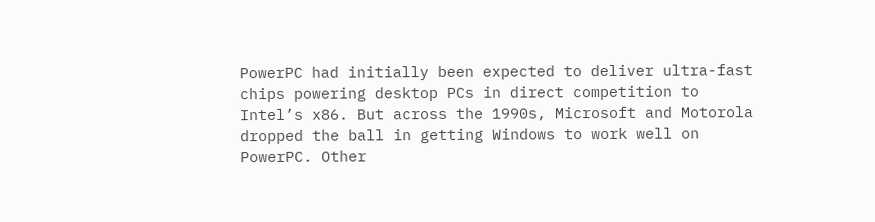PowerPC had initially been expected to deliver ultra-fast chips powering desktop PCs in direct competition to Intel’s x86. But across the 1990s, Microsoft and Motorola dropped the ball in getting Windows to work well on PowerPC. Other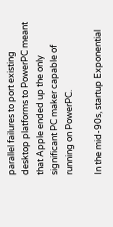parallel failures to port existing desktop platforms to PowerPC meant that Apple ended up the only significant PC maker capable of running on PowerPC.

In the mid-90s, startup Exponential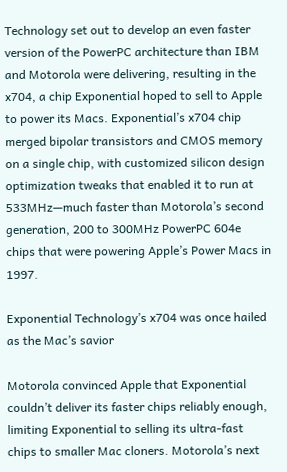Technology set out to develop an even faster version of the PowerPC architecture than IBM and Motorola were delivering, resulting in the x704, a chip Exponential hoped to sell to Apple to power its Macs. Exponential’s x704 chip merged bipolar transistors and CMOS memory on a single chip, with customized silicon design optimization tweaks that enabled it to run at 533MHz—much faster than Motorola’s second generation, 200 to 300MHz PowerPC 604e chips that were powering Apple’s Power Macs in 1997.

Exponential Technology’s x704 was once hailed as the Mac’s savior

Motorola convinced Apple that Exponential couldn’t deliver its faster chips reliably enough, limiting Exponential to selling its ultra-fast chips to smaller Mac cloners. Motorola’s next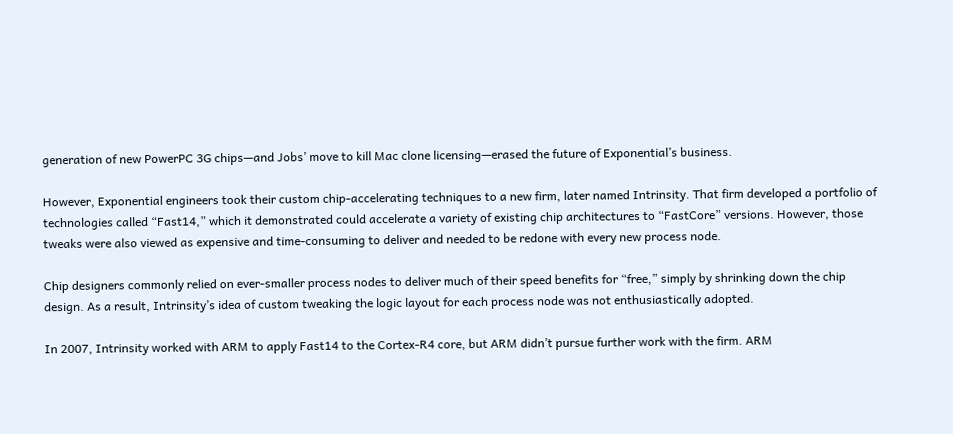generation of new PowerPC 3G chips—and Jobs’ move to kill Mac clone licensing—erased the future of Exponential’s business.

However, Exponential engineers took their custom chip-accelerating techniques to a new firm, later named Intrinsity. That firm developed a portfolio of technologies called “Fast14,” which it demonstrated could accelerate a variety of existing chip architectures to “FastCore” versions. However, those tweaks were also viewed as expensive and time-consuming to deliver and needed to be redone with every new process node.

Chip designers commonly relied on ever-smaller process nodes to deliver much of their speed benefits for “free,” simply by shrinking down the chip design. As a result, Intrinsity’s idea of custom tweaking the logic layout for each process node was not enthusiastically adopted.

In 2007, Intrinsity worked with ARM to apply Fast14 to the Cortex-R4 core, but ARM didn’t pursue further work with the firm. ARM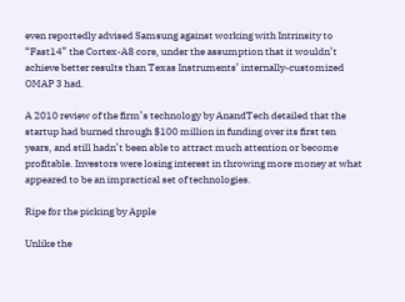even reportedly advised Samsung against working with Intrinsity to “Fast14” the Cortex-A8 core, under the assumption that it wouldn’t achieve better results than Texas Instruments’ internally-customized OMAP 3 had.

A 2010 review of the firm’s technology by AnandTech detailed that the startup had burned through $100 million in funding over its first ten years, and still hadn’t been able to attract much attention or become profitable. Investors were losing interest in throwing more money at what appeared to be an impractical set of technologies.

Ripe for the picking by Apple

Unlike the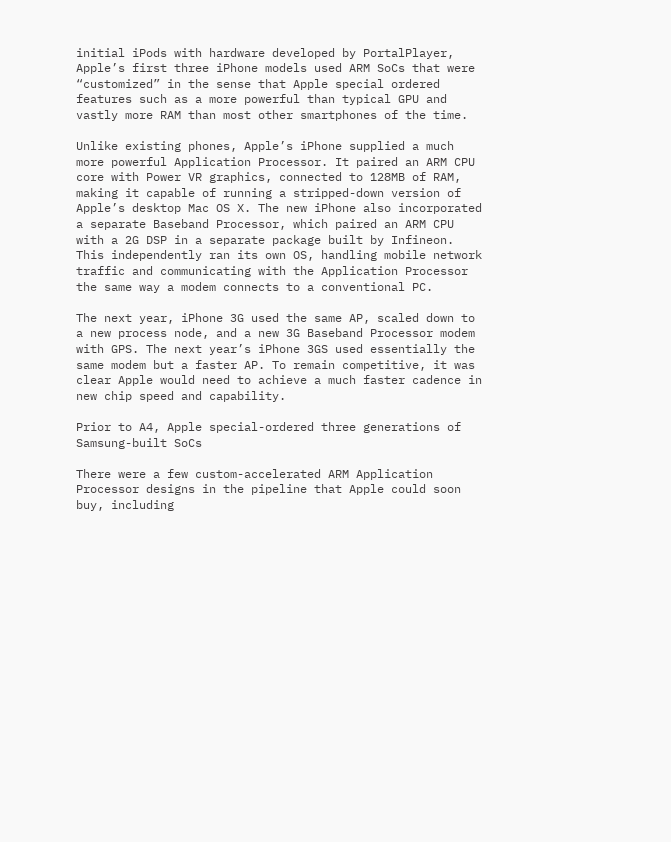initial iPods with hardware developed by PortalPlayer, Apple’s first three iPhone models used ARM SoCs that were “customized” in the sense that Apple special ordered features such as a more powerful than typical GPU and vastly more RAM than most other smartphones of the time.

Unlike existing phones, Apple’s iPhone supplied a much more powerful Application Processor. It paired an ARM CPU core with Power VR graphics, connected to 128MB of RAM, making it capable of running a stripped-down version of Apple’s desktop Mac OS X. The new iPhone also incorporated a separate Baseband Processor, which paired an ARM CPU with a 2G DSP in a separate package built by Infineon. This independently ran its own OS, handling mobile network traffic and communicating with the Application Processor the same way a modem connects to a conventional PC.

The next year, iPhone 3G used the same AP, scaled down to a new process node, and a new 3G Baseband Processor modem with GPS. The next year’s iPhone 3GS used essentially the same modem but a faster AP. To remain competitive, it was clear Apple would need to achieve a much faster cadence in new chip speed and capability.

Prior to A4, Apple special-ordered three generations of Samsung-built SoCs

There were a few custom-accelerated ARM Application Processor designs in the pipeline that Apple could soon buy, including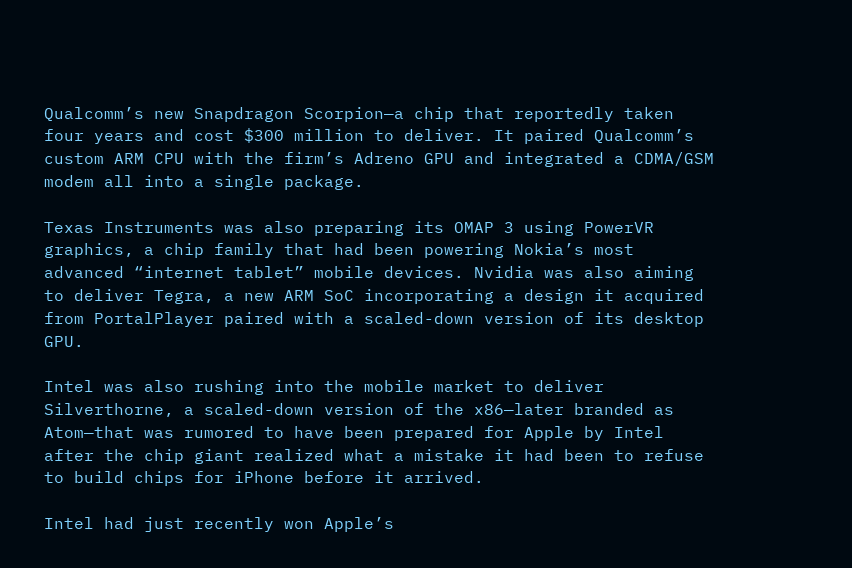Qualcomm’s new Snapdragon Scorpion—a chip that reportedly taken four years and cost $300 million to deliver. It paired Qualcomm’s custom ARM CPU with the firm’s Adreno GPU and integrated a CDMA/GSM modem all into a single package.

Texas Instruments was also preparing its OMAP 3 using PowerVR graphics, a chip family that had been powering Nokia’s most advanced “internet tablet” mobile devices. Nvidia was also aiming to deliver Tegra, a new ARM SoC incorporating a design it acquired from PortalPlayer paired with a scaled-down version of its desktop GPU.

Intel was also rushing into the mobile market to deliver Silverthorne, a scaled-down version of the x86—later branded as Atom—that was rumored to have been prepared for Apple by Intel after the chip giant realized what a mistake it had been to refuse to build chips for iPhone before it arrived.

Intel had just recently won Apple’s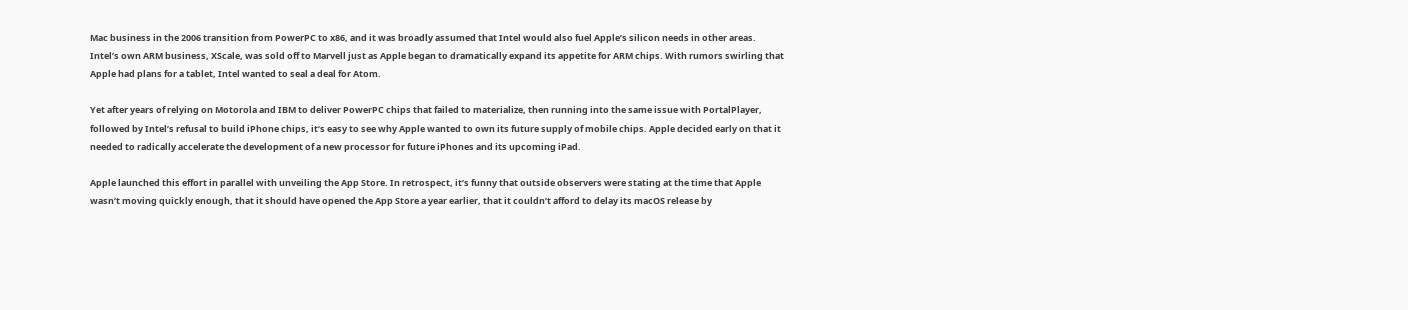Mac business in the 2006 transition from PowerPC to x86, and it was broadly assumed that Intel would also fuel Apple’s silicon needs in other areas. Intel’s own ARM business, XScale, was sold off to Marvell just as Apple began to dramatically expand its appetite for ARM chips. With rumors swirling that Apple had plans for a tablet, Intel wanted to seal a deal for Atom.

Yet after years of relying on Motorola and IBM to deliver PowerPC chips that failed to materialize, then running into the same issue with PortalPlayer, followed by Intel’s refusal to build iPhone chips, it’s easy to see why Apple wanted to own its future supply of mobile chips. Apple decided early on that it needed to radically accelerate the development of a new processor for future iPhones and its upcoming iPad.

Apple launched this effort in parallel with unveiling the App Store. In retrospect, it’s funny that outside observers were stating at the time that Apple wasn’t moving quickly enough, that it should have opened the App Store a year earlier, that it couldn’t afford to delay its macOS release by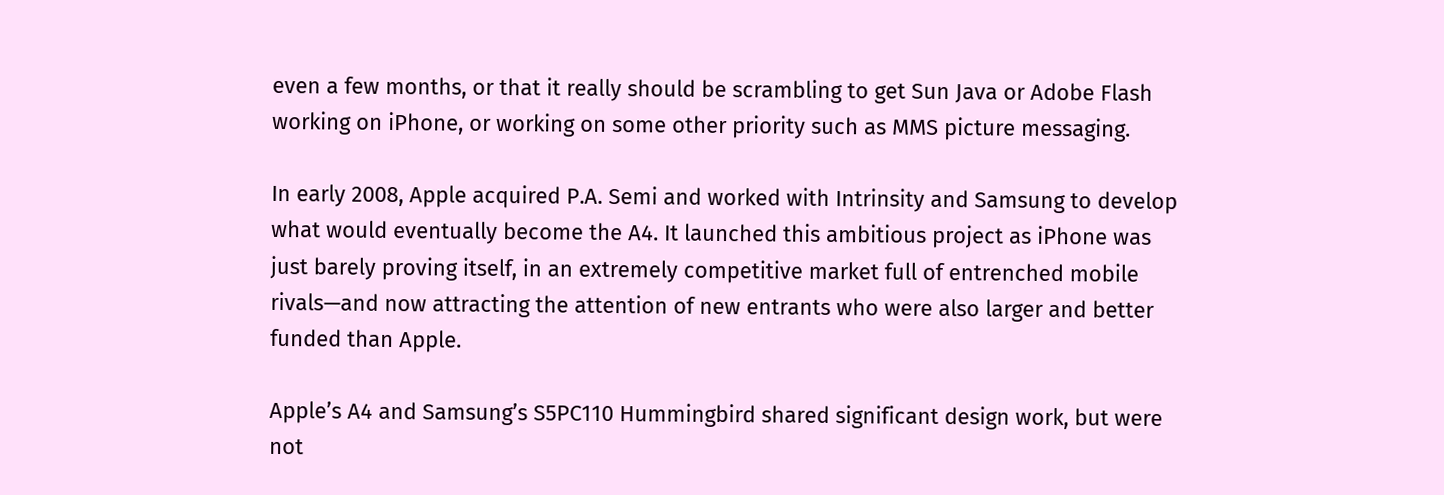even a few months, or that it really should be scrambling to get Sun Java or Adobe Flash working on iPhone, or working on some other priority such as MMS picture messaging.

In early 2008, Apple acquired P.A. Semi and worked with Intrinsity and Samsung to develop what would eventually become the A4. It launched this ambitious project as iPhone was just barely proving itself, in an extremely competitive market full of entrenched mobile rivals—and now attracting the attention of new entrants who were also larger and better funded than Apple.

Apple’s A4 and Samsung’s S5PC110 Hummingbird shared significant design work, but were not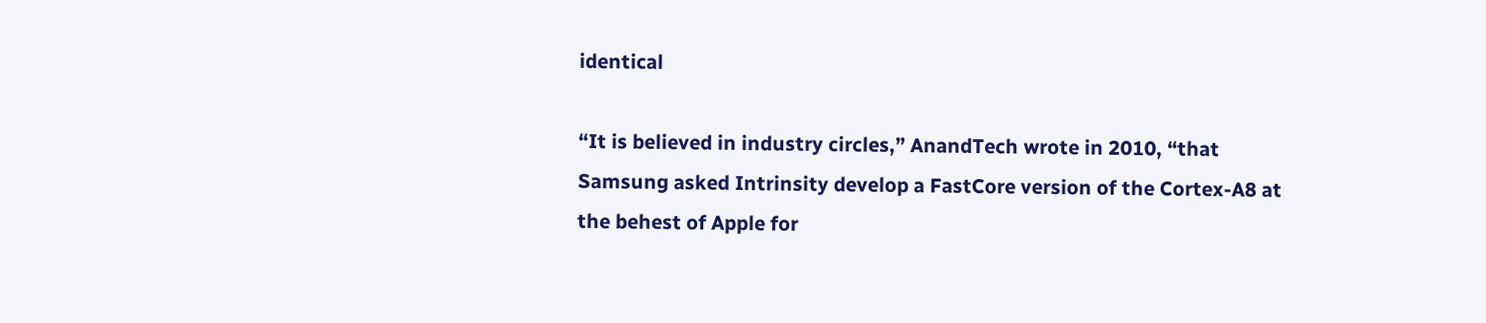identical

“It is believed in industry circles,” AnandTech wrote in 2010, “that Samsung asked Intrinsity develop a FastCore version of the Cortex-A8 at the behest of Apple for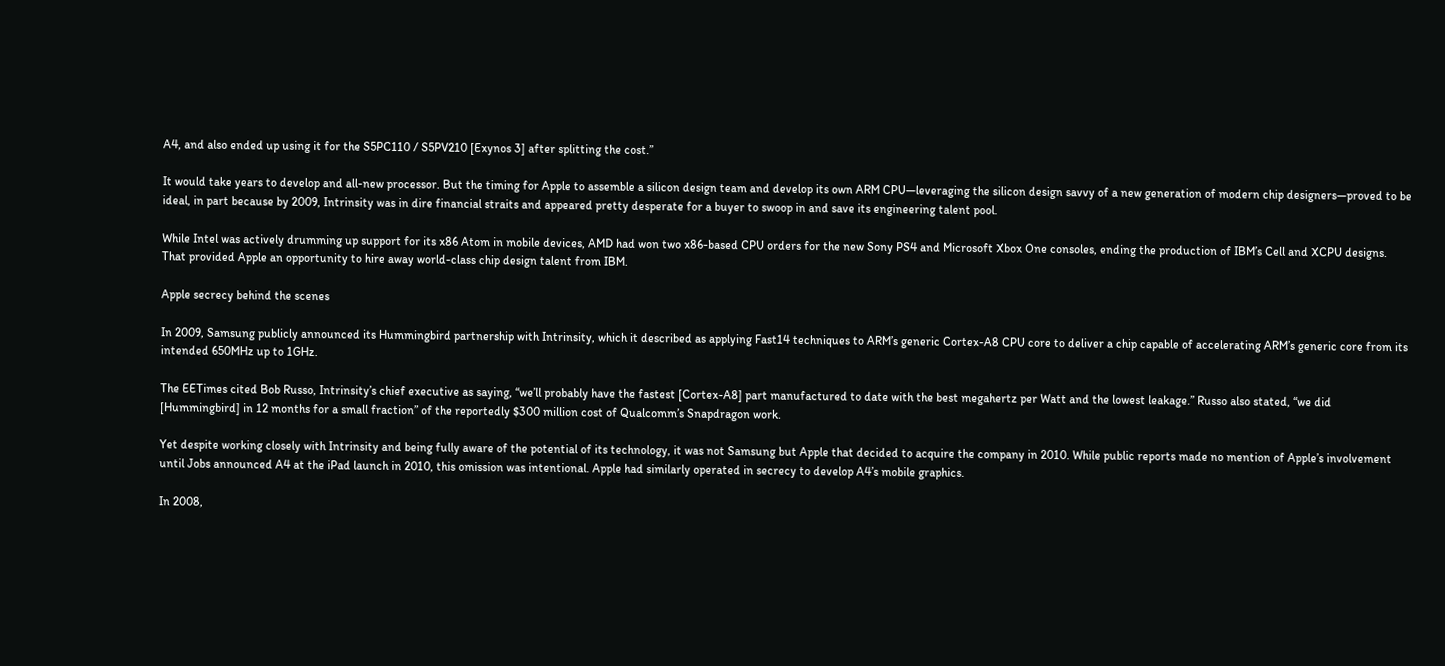A4, and also ended up using it for the S5PC110 / S5PV210 [Exynos 3] after splitting the cost.”

It would take years to develop and all-new processor. But the timing for Apple to assemble a silicon design team and develop its own ARM CPU—leveraging the silicon design savvy of a new generation of modern chip designers—proved to be ideal, in part because by 2009, Intrinsity was in dire financial straits and appeared pretty desperate for a buyer to swoop in and save its engineering talent pool.

While Intel was actively drumming up support for its x86 Atom in mobile devices, AMD had won two x86-based CPU orders for the new Sony PS4 and Microsoft Xbox One consoles, ending the production of IBM’s Cell and XCPU designs. That provided Apple an opportunity to hire away world-class chip design talent from IBM.

Apple secrecy behind the scenes

In 2009, Samsung publicly announced its Hummingbird partnership with Intrinsity, which it described as applying Fast14 techniques to ARM’s generic Cortex-A8 CPU core to deliver a chip capable of accelerating ARM’s generic core from its intended 650MHz up to 1GHz.

The EETimes cited Bob Russo, Intrinsity’s chief executive as saying, “we’ll probably have the fastest [Cortex-A8] part manufactured to date with the best megahertz per Watt and the lowest leakage.” Russo also stated, “we did [Hummingbird] in 12 months for a small fraction” of the reportedly $300 million cost of Qualcomm’s Snapdragon work.

Yet despite working closely with Intrinsity and being fully aware of the potential of its technology, it was not Samsung but Apple that decided to acquire the company in 2010. While public reports made no mention of Apple’s involvement until Jobs announced A4 at the iPad launch in 2010, this omission was intentional. Apple had similarly operated in secrecy to develop A4’s mobile graphics.

In 2008,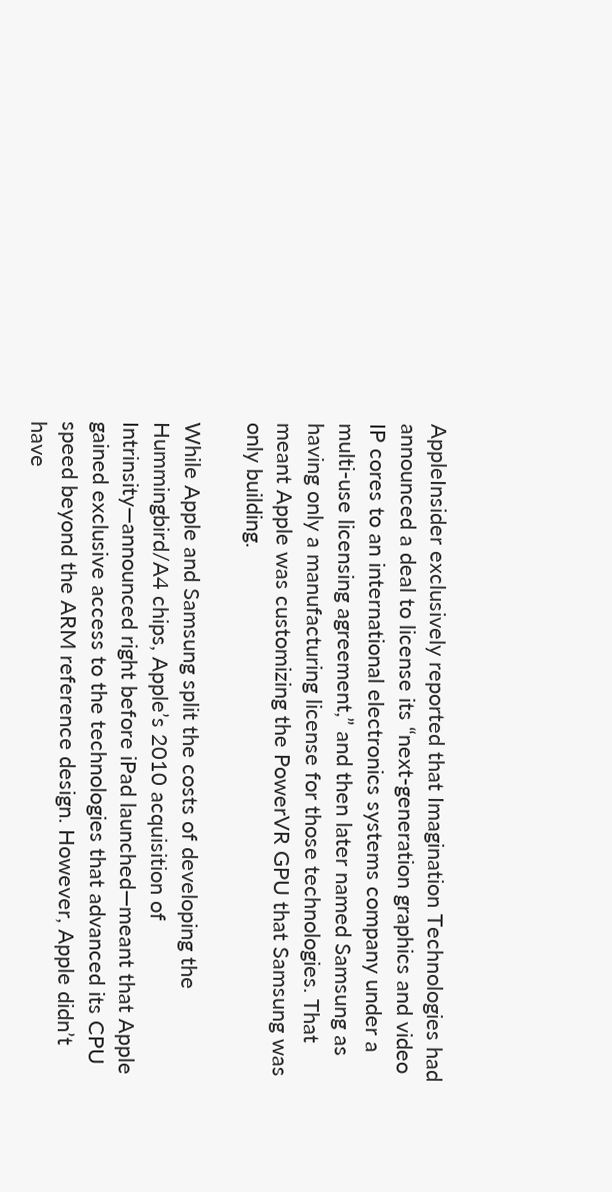AppleInsider exclusively reported that Imagination Technologies had announced a deal to license its “next-generation graphics and video IP cores to an international electronics systems company under a multi-use licensing agreement,” and then later named Samsung as having only a manufacturing license for those technologies. That meant Apple was customizing the PowerVR GPU that Samsung was only building.

While Apple and Samsung split the costs of developing the Hummingbird/A4 chips, Apple’s 2010 acquisition of Intrinsity—announced right before iPad launched—meant that Apple gained exclusive access to the technologies that advanced its CPU speed beyond the ARM reference design. However, Apple didn’t have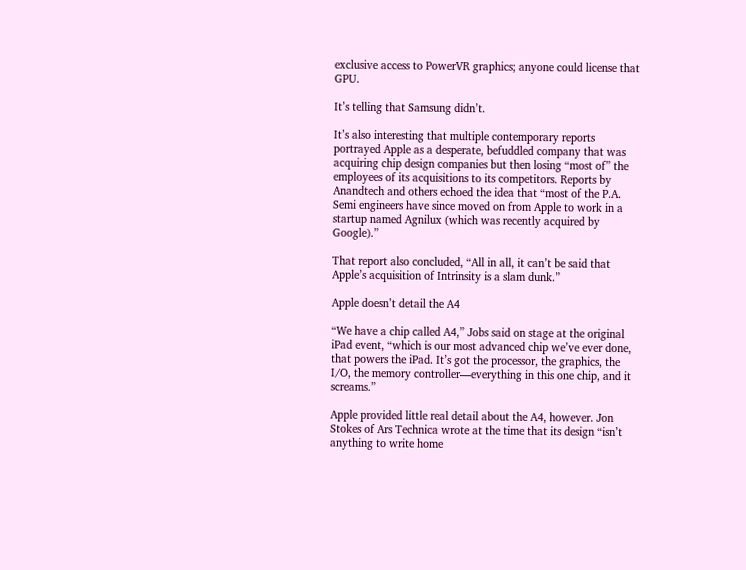exclusive access to PowerVR graphics; anyone could license that GPU.

It’s telling that Samsung didn’t.

It’s also interesting that multiple contemporary reports portrayed Apple as a desperate, befuddled company that was acquiring chip design companies but then losing “most of” the employees of its acquisitions to its competitors. Reports by Anandtech and others echoed the idea that “most of the P.A. Semi engineers have since moved on from Apple to work in a startup named Agnilux (which was recently acquired by Google).”

That report also concluded, “All in all, it can’t be said that Apple’s acquisition of Intrinsity is a slam dunk.”

Apple doesn’t detail the A4

“We have a chip called A4,” Jobs said on stage at the original iPad event, “which is our most advanced chip we’ve ever done, that powers the iPad. It’s got the processor, the graphics, the I/O, the memory controller—everything in this one chip, and it screams.”

Apple provided little real detail about the A4, however. Jon Stokes of Ars Technica wrote at the time that its design “isn’t anything to write home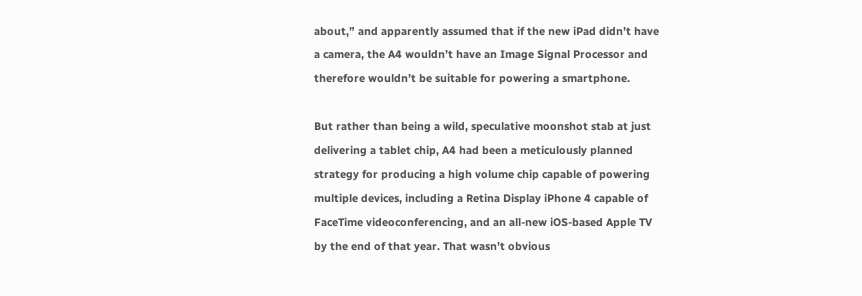about,” and apparently assumed that if the new iPad didn’t have a camera, the A4 wouldn’t have an Image Signal Processor and therefore wouldn’t be suitable for powering a smartphone.

But rather than being a wild, speculative moonshot stab at just delivering a tablet chip, A4 had been a meticulously planned strategy for producing a high volume chip capable of powering multiple devices, including a Retina Display iPhone 4 capable of FaceTime videoconferencing, and an all-new iOS-based Apple TV by the end of that year. That wasn’t obvious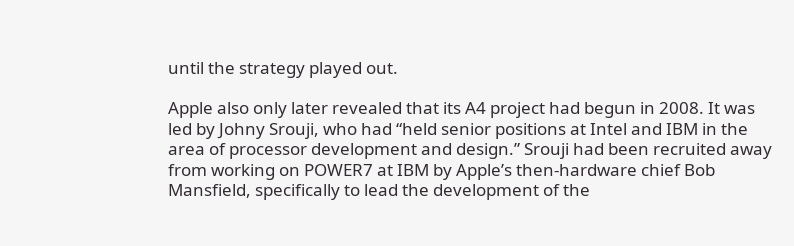until the strategy played out.

Apple also only later revealed that its A4 project had begun in 2008. It was led by Johny Srouji, who had “held senior positions at Intel and IBM in the area of processor development and design.” Srouji had been recruited away from working on POWER7 at IBM by Apple’s then-hardware chief Bob Mansfield, specifically to lead the development of the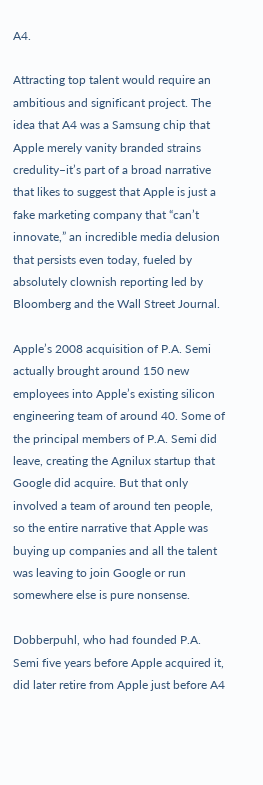A4.

Attracting top talent would require an ambitious and significant project. The idea that A4 was a Samsung chip that Apple merely vanity branded strains credulity–it’s part of a broad narrative that likes to suggest that Apple is just a fake marketing company that “can’t innovate,” an incredible media delusion that persists even today, fueled by absolutely clownish reporting led by Bloomberg and the Wall Street Journal.

Apple’s 2008 acquisition of P.A. Semi actually brought around 150 new employees into Apple’s existing silicon engineering team of around 40. Some of the principal members of P.A. Semi did leave, creating the Agnilux startup that Google did acquire. But that only involved a team of around ten people, so the entire narrative that Apple was buying up companies and all the talent was leaving to join Google or run somewhere else is pure nonsense.

Dobberpuhl, who had founded P.A. Semi five years before Apple acquired it, did later retire from Apple just before A4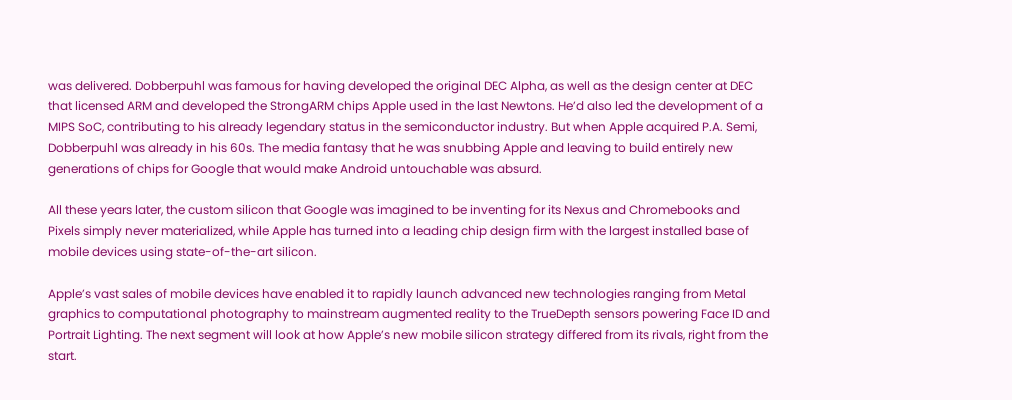was delivered. Dobberpuhl was famous for having developed the original DEC Alpha, as well as the design center at DEC that licensed ARM and developed the StrongARM chips Apple used in the last Newtons. He’d also led the development of a MIPS SoC, contributing to his already legendary status in the semiconductor industry. But when Apple acquired P.A. Semi, Dobberpuhl was already in his 60s. The media fantasy that he was snubbing Apple and leaving to build entirely new generations of chips for Google that would make Android untouchable was absurd.

All these years later, the custom silicon that Google was imagined to be inventing for its Nexus and Chromebooks and Pixels simply never materialized, while Apple has turned into a leading chip design firm with the largest installed base of mobile devices using state-of-the-art silicon.

Apple’s vast sales of mobile devices have enabled it to rapidly launch advanced new technologies ranging from Metal graphics to computational photography to mainstream augmented reality to the TrueDepth sensors powering Face ID and Portrait Lighting. The next segment will look at how Apple’s new mobile silicon strategy differed from its rivals, right from the start.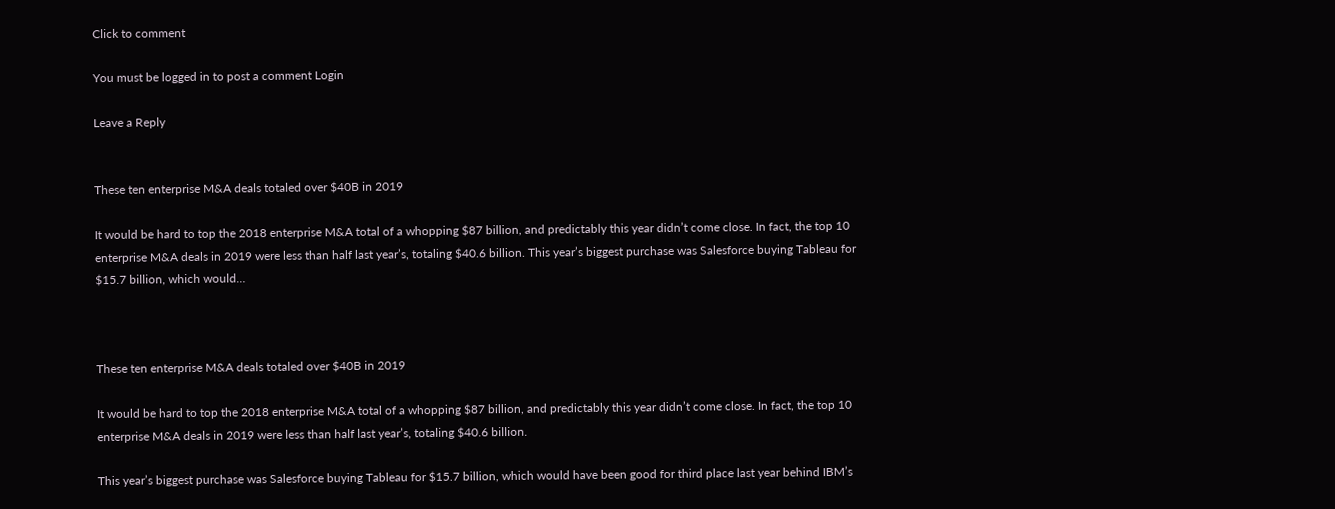Click to comment

You must be logged in to post a comment Login

Leave a Reply


These ten enterprise M&A deals totaled over $40B in 2019

It would be hard to top the 2018 enterprise M&A total of a whopping $87 billion, and predictably this year didn’t come close. In fact, the top 10 enterprise M&A deals in 2019 were less than half last year’s, totaling $40.6 billion. This year’s biggest purchase was Salesforce buying Tableau for $15.7 billion, which would…



These ten enterprise M&A deals totaled over $40B in 2019

It would be hard to top the 2018 enterprise M&A total of a whopping $87 billion, and predictably this year didn’t come close. In fact, the top 10 enterprise M&A deals in 2019 were less than half last year’s, totaling $40.6 billion.

This year’s biggest purchase was Salesforce buying Tableau for $15.7 billion, which would have been good for third place last year behind IBM’s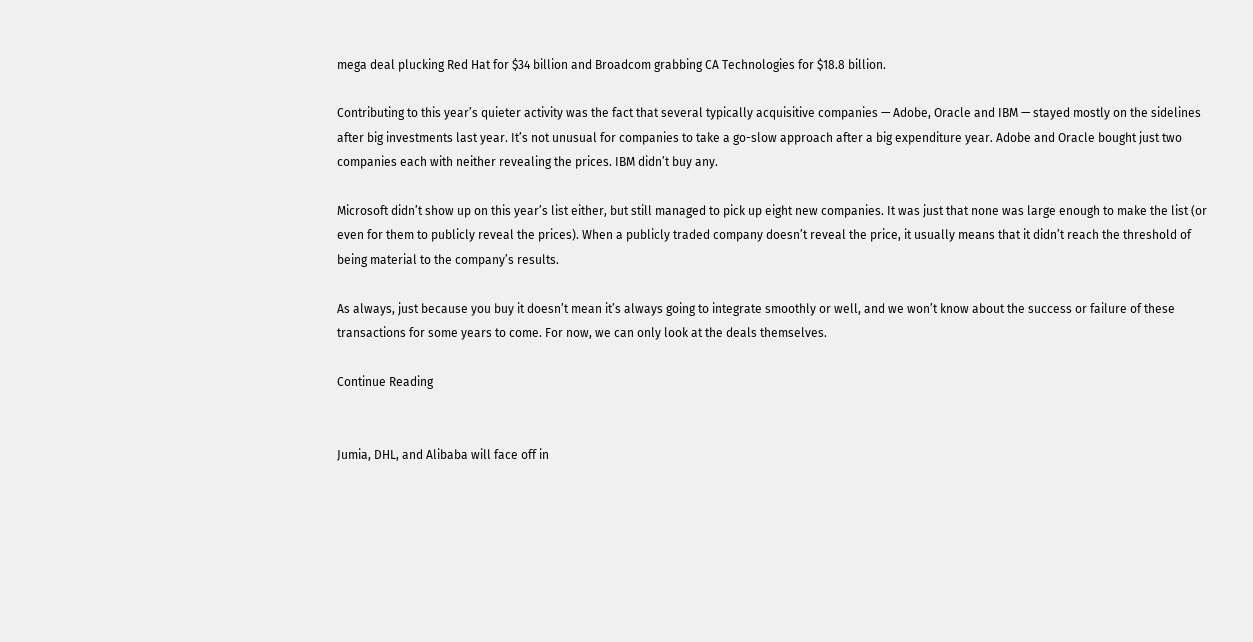mega deal plucking Red Hat for $34 billion and Broadcom grabbing CA Technologies for $18.8 billion.

Contributing to this year’s quieter activity was the fact that several typically acquisitive companies — Adobe, Oracle and IBM — stayed mostly on the sidelines after big investments last year. It’s not unusual for companies to take a go-slow approach after a big expenditure year. Adobe and Oracle bought just two companies each with neither revealing the prices. IBM didn’t buy any.

Microsoft didn’t show up on this year’s list either, but still managed to pick up eight new companies. It was just that none was large enough to make the list (or even for them to publicly reveal the prices). When a publicly traded company doesn’t reveal the price, it usually means that it didn’t reach the threshold of being material to the company’s results.

As always, just because you buy it doesn’t mean it’s always going to integrate smoothly or well, and we won’t know about the success or failure of these transactions for some years to come. For now, we can only look at the deals themselves.

Continue Reading


Jumia, DHL, and Alibaba will face off in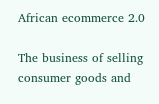African ecommerce 2.0

The business of selling consumer goods and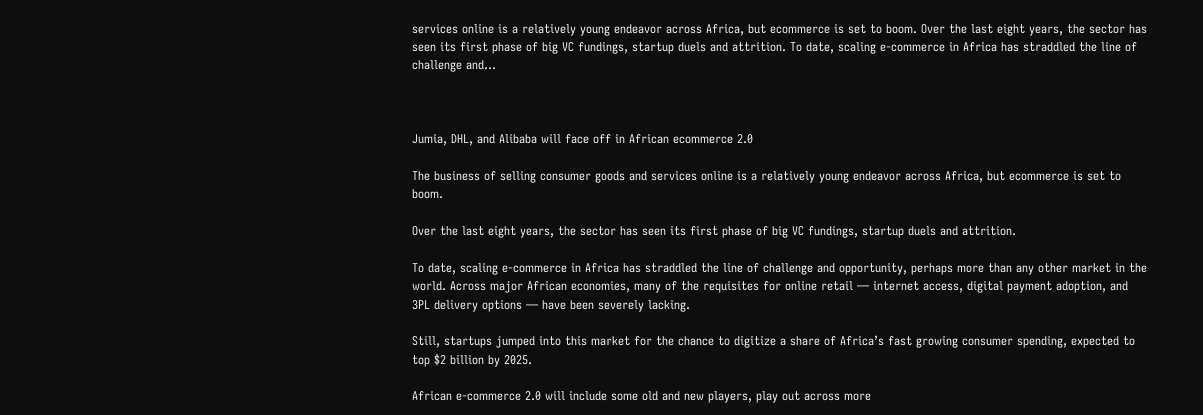services online is a relatively young endeavor across Africa, but ecommerce is set to boom. Over the last eight years, the sector has seen its first phase of big VC fundings, startup duels and attrition. To date, scaling e-commerce in Africa has straddled the line of challenge and…



Jumia, DHL, and Alibaba will face off in African ecommerce 2.0

The business of selling consumer goods and services online is a relatively young endeavor across Africa, but ecommerce is set to boom.

Over the last eight years, the sector has seen its first phase of big VC fundings, startup duels and attrition.

To date, scaling e-commerce in Africa has straddled the line of challenge and opportunity, perhaps more than any other market in the world. Across major African economies, many of the requisites for online retail — internet access, digital payment adoption, and 3PL delivery options — have been severely lacking.

Still, startups jumped into this market for the chance to digitize a share of Africa’s fast growing consumer spending, expected to top $2 billion by 2025.

African e-commerce 2.0 will include some old and new players, play out across more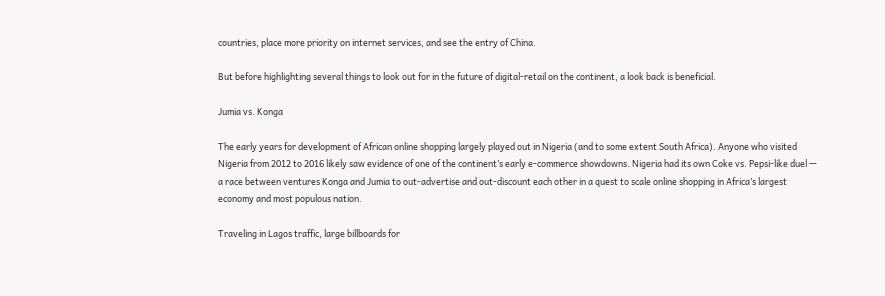countries, place more priority on internet services, and see the entry of China.

But before highlighting several things to look out for in the future of digital-retail on the continent, a look back is beneficial.

Jumia vs. Konga

The early years for development of African online shopping largely played out in Nigeria (and to some extent South Africa). Anyone who visited Nigeria from 2012 to 2016 likely saw evidence of one of the continent’s early e-commerce showdowns. Nigeria had its own Coke vs. Pepsi-like duel — a race between ventures Konga and Jumia to out-advertise and out-discount each other in a quest to scale online shopping in Africa’s largest economy and most populous nation.

Traveling in Lagos traffic, large billboards for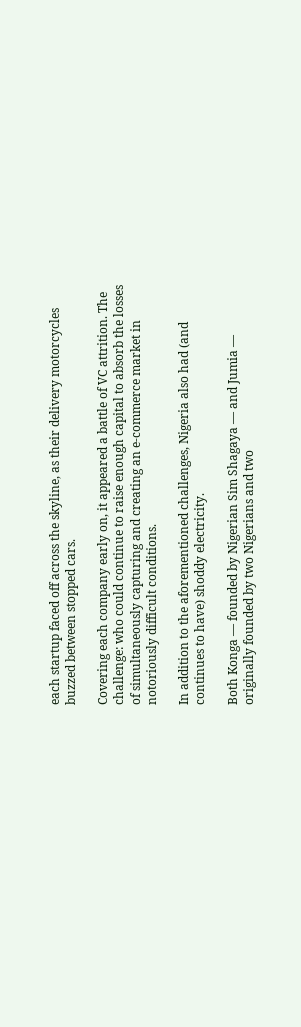each startup faced off across the skyline, as their delivery motorcycles buzzed between stopped cars.

Covering each company early on, it appeared a battle of VC attrition. The challenge: who could continue to raise enough capital to absorb the losses of simultaneously capturing and creating an e-commerce market in notoriously difficult conditions.

In addition to the aforementioned challenges, Nigeria also had (and continues to have) shoddy electricity.

Both Konga — founded by Nigerian Sim Shagaya — and Jumia — originally founded by two Nigerians and two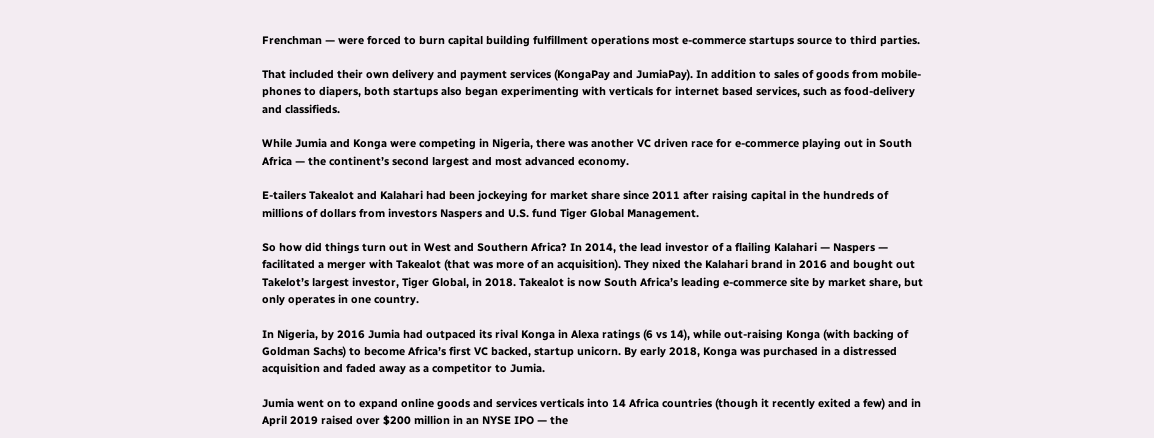Frenchman — were forced to burn capital building fulfillment operations most e-commerce startups source to third parties.

That included their own delivery and payment services (KongaPay and JumiaPay). In addition to sales of goods from mobile-phones to diapers, both startups also began experimenting with verticals for internet based services, such as food-delivery and classifieds.

While Jumia and Konga were competing in Nigeria, there was another VC driven race for e-commerce playing out in South Africa — the continent’s second largest and most advanced economy.

E-tailers Takealot and Kalahari had been jockeying for market share since 2011 after raising capital in the hundreds of millions of dollars from investors Naspers and U.S. fund Tiger Global Management.

So how did things turn out in West and Southern Africa? In 2014, the lead investor of a flailing Kalahari — Naspers — facilitated a merger with Takealot (that was more of an acquisition). They nixed the Kalahari brand in 2016 and bought out Takelot’s largest investor, Tiger Global, in 2018. Takealot is now South Africa’s leading e-commerce site by market share, but only operates in one country.

In Nigeria, by 2016 Jumia had outpaced its rival Konga in Alexa ratings (6 vs 14), while out-raising Konga (with backing of Goldman Sachs) to become Africa’s first VC backed, startup unicorn. By early 2018, Konga was purchased in a distressed acquisition and faded away as a competitor to Jumia.

Jumia went on to expand online goods and services verticals into 14 Africa countries (though it recently exited a few) and in April 2019 raised over $200 million in an NYSE IPO — the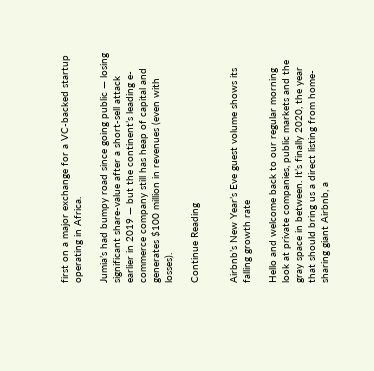first on a major exchange for a VC-backed startup operating in Africa.

Jumia’s had bumpy road since going public — losing significant share-value after a short-sell attack earlier in 2019 — but the continent’s leading e-commerce company still has heap of capital and generates $100 million in revenues (even with losses).

Continue Reading


Airbnb’s New Year’s Eve guest volume shows its falling growth rate

Hello and welcome back to our regular morning look at private companies, public markets and the gray space in between. It’s finally 2020, the year that should bring us a direct listing from home-sharing giant Airbnb, a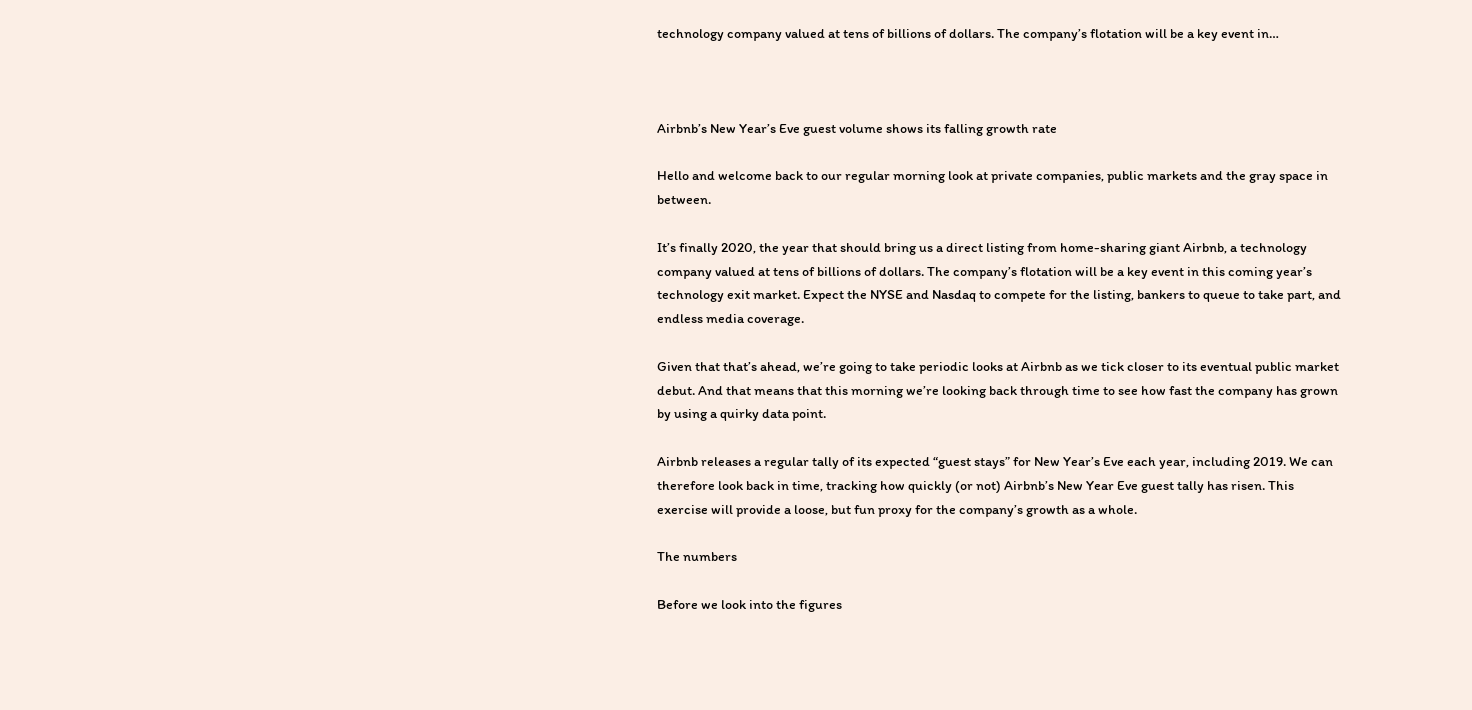technology company valued at tens of billions of dollars. The company’s flotation will be a key event in…



Airbnb’s New Year’s Eve guest volume shows its falling growth rate

Hello and welcome back to our regular morning look at private companies, public markets and the gray space in between.

It’s finally 2020, the year that should bring us a direct listing from home-sharing giant Airbnb, a technology company valued at tens of billions of dollars. The company’s flotation will be a key event in this coming year’s technology exit market. Expect the NYSE and Nasdaq to compete for the listing, bankers to queue to take part, and endless media coverage.

Given that that’s ahead, we’re going to take periodic looks at Airbnb as we tick closer to its eventual public market debut. And that means that this morning we’re looking back through time to see how fast the company has grown by using a quirky data point.

Airbnb releases a regular tally of its expected “guest stays” for New Year’s Eve each year, including 2019. We can therefore look back in time, tracking how quickly (or not) Airbnb’s New Year Eve guest tally has risen. This exercise will provide a loose, but fun proxy for the company’s growth as a whole.

The numbers

Before we look into the figures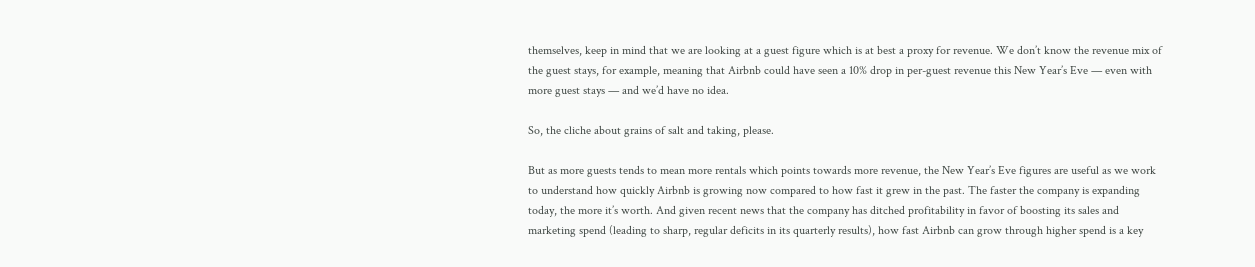themselves, keep in mind that we are looking at a guest figure which is at best a proxy for revenue. We don’t know the revenue mix of the guest stays, for example, meaning that Airbnb could have seen a 10% drop in per-guest revenue this New Year’s Eve — even with more guest stays — and we’d have no idea.

So, the cliche about grains of salt and taking, please.

But as more guests tends to mean more rentals which points towards more revenue, the New Year’s Eve figures are useful as we work to understand how quickly Airbnb is growing now compared to how fast it grew in the past. The faster the company is expanding today, the more it’s worth. And given recent news that the company has ditched profitability in favor of boosting its sales and marketing spend (leading to sharp, regular deficits in its quarterly results), how fast Airbnb can grow through higher spend is a key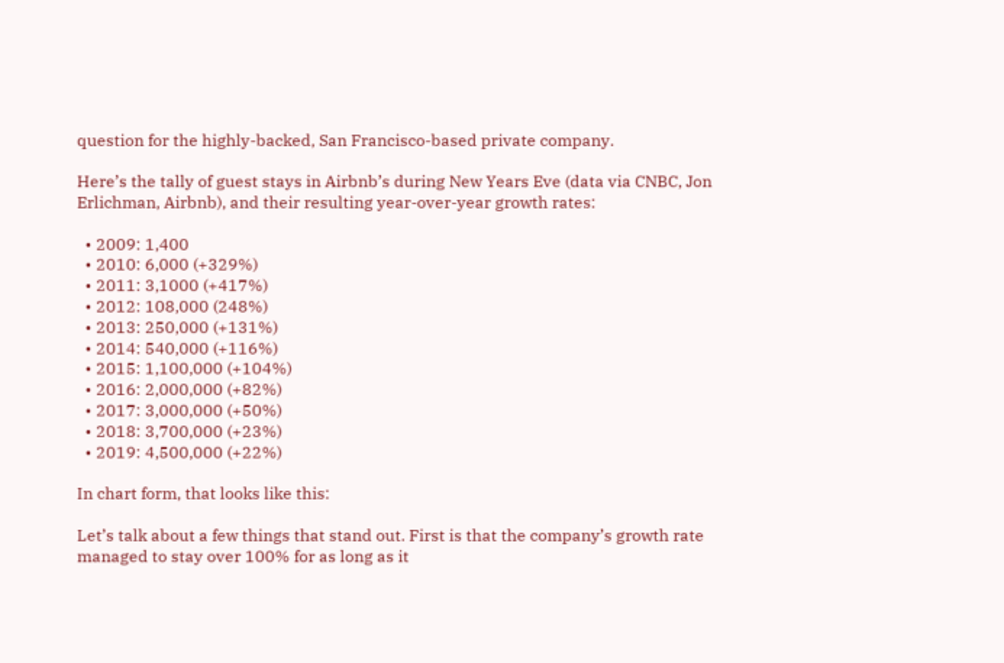question for the highly-backed, San Francisco-based private company.

Here’s the tally of guest stays in Airbnb’s during New Years Eve (data via CNBC, Jon Erlichman, Airbnb), and their resulting year-over-year growth rates:

  • 2009: 1,400
  • 2010: 6,000 (+329%)
  • 2011: 3,1000 (+417%)
  • 2012: 108,000 (248%)
  • 2013: 250,000 (+131%)
  • 2014: 540,000 (+116%)
  • 2015: 1,100,000 (+104%)
  • 2016: 2,000,000 (+82%)
  • 2017: 3,000,000 (+50%)
  • 2018: 3,700,000 (+23%)
  • 2019: 4,500,000 (+22%)

In chart form, that looks like this:

Let’s talk about a few things that stand out. First is that the company’s growth rate managed to stay over 100% for as long as it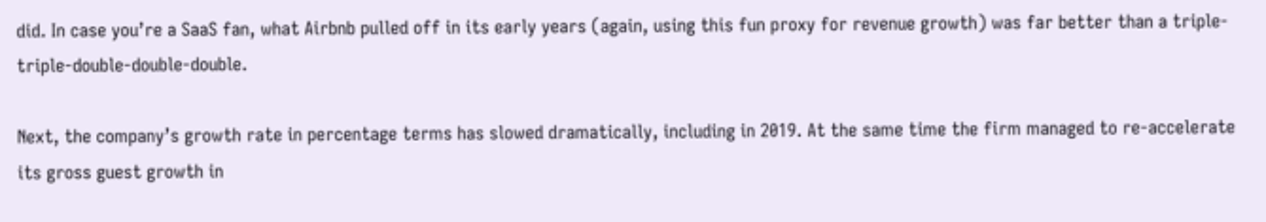did. In case you’re a SaaS fan, what Airbnb pulled off in its early years (again, using this fun proxy for revenue growth) was far better than a triple-triple-double-double-double.

Next, the company’s growth rate in percentage terms has slowed dramatically, including in 2019. At the same time the firm managed to re-accelerate its gross guest growth in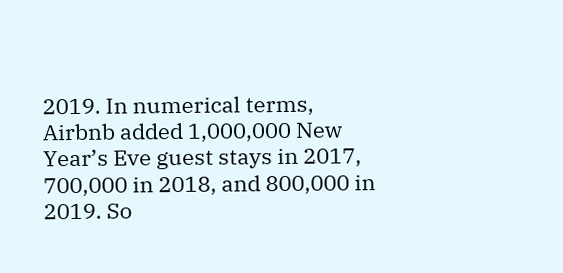2019. In numerical terms, Airbnb added 1,000,000 New Year’s Eve guest stays in 2017, 700,000 in 2018, and 800,000 in 2019. So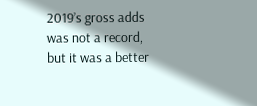2019’s gross adds was not a record, but it was a better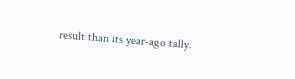result than its year-ago tally.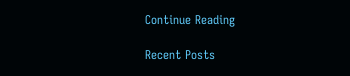Continue Reading

Recent Posts